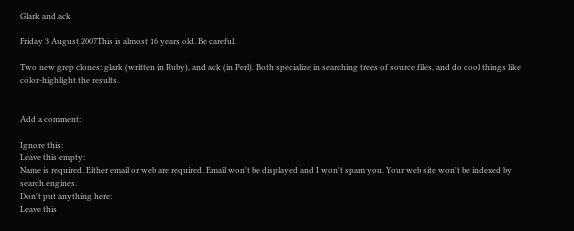Glark and ack

Friday 3 August 2007This is almost 16 years old. Be careful.

Two new grep clones: glark (written in Ruby), and ack (in Perl). Both specialize in searching trees of source files, and do cool things like color-highlight the results.


Add a comment:

Ignore this:
Leave this empty:
Name is required. Either email or web are required. Email won't be displayed and I won't spam you. Your web site won't be indexed by search engines.
Don't put anything here:
Leave this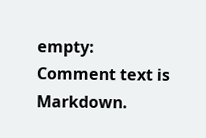empty:
Comment text is Markdown.